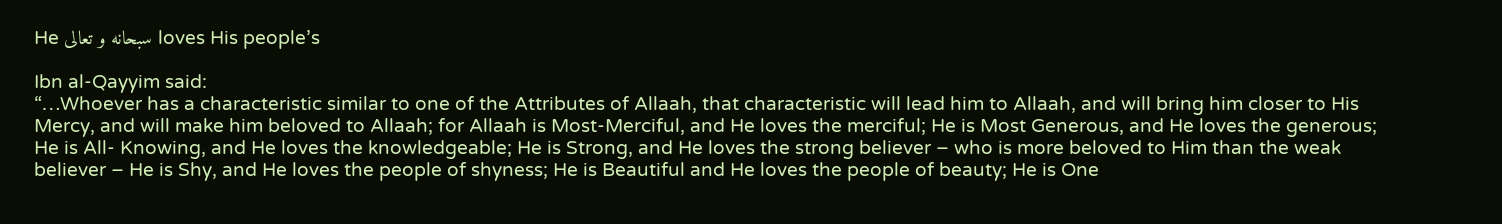He سبحانه و تعالى loves His people’s

Ibn al-Qayyim said:
“…Whoever has a characteristic similar to one of the Attributes of Allaah, that characteristic will lead him to Allaah, and will bring him closer to His Mercy, and will make him beloved to Allaah; for Allaah is Most-Merciful, and He loves the merciful; He is Most Generous, and He loves the generous; He is All- Knowing, and He loves the knowledgeable; He is Strong, and He loves the strong believer – who is more beloved to Him than the weak believer – He is Shy, and He loves the people of shyness; He is Beautiful and He loves the people of beauty; He is One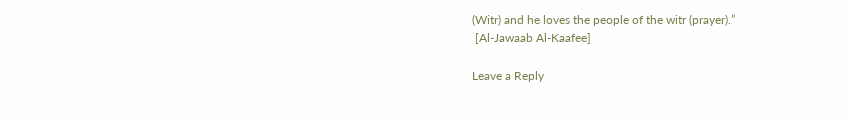(Witr) and he loves the people of the witr (prayer).”
 [Al-Jawaab Al-Kaafee]

Leave a Reply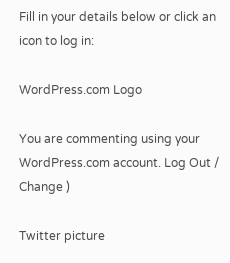Fill in your details below or click an icon to log in:

WordPress.com Logo

You are commenting using your WordPress.com account. Log Out /  Change )

Twitter picture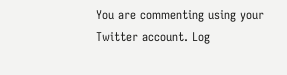You are commenting using your Twitter account. Log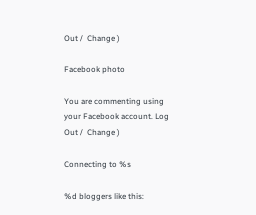Out /  Change )

Facebook photo

You are commenting using your Facebook account. Log Out /  Change )

Connecting to %s

%d bloggers like this: